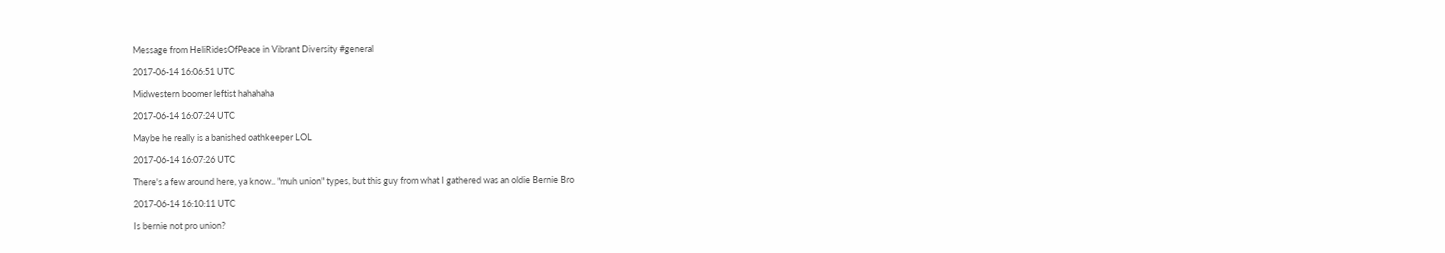Message from HeliRidesOfPeace in Vibrant Diversity #general

2017-06-14 16:06:51 UTC

Midwestern boomer leftist hahahaha

2017-06-14 16:07:24 UTC

Maybe he really is a banished oathkeeper LOL

2017-06-14 16:07:26 UTC

There's a few around here, ya know.. "muh union" types, but this guy from what I gathered was an oldie Bernie Bro

2017-06-14 16:10:11 UTC

Is bernie not pro union?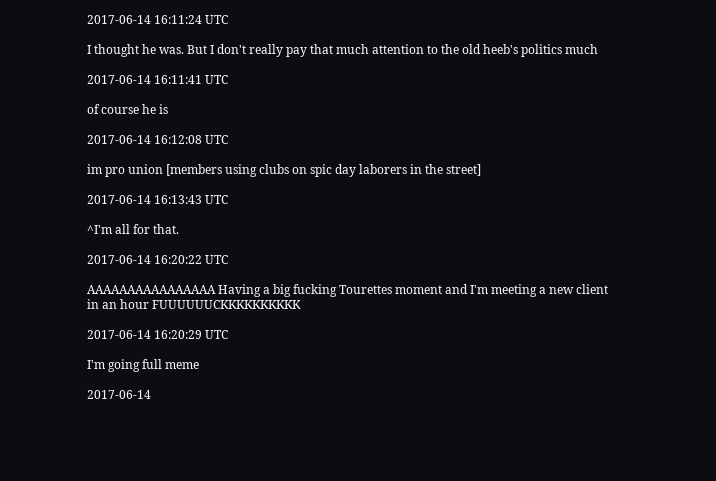2017-06-14 16:11:24 UTC

I thought he was. But I don't really pay that much attention to the old heeb's politics much

2017-06-14 16:11:41 UTC

of course he is

2017-06-14 16:12:08 UTC

im pro union [members using clubs on spic day laborers in the street]

2017-06-14 16:13:43 UTC

^I'm all for that.

2017-06-14 16:20:22 UTC

AAAAAAAAAAAAAAAA Having a big fucking Tourettes moment and I'm meeting a new client in an hour FUUUUUUCKKKKKKKKKK

2017-06-14 16:20:29 UTC

I'm going full meme

2017-06-14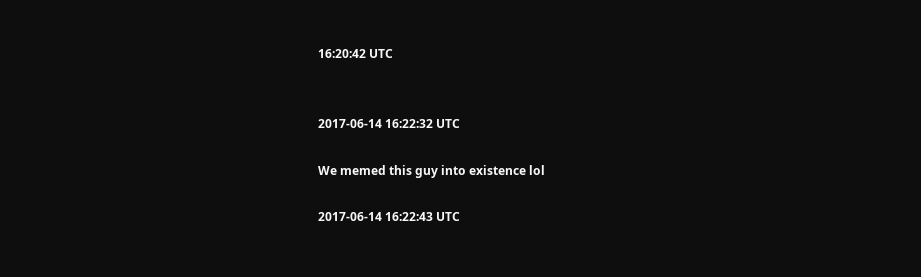16:20:42 UTC


2017-06-14 16:22:32 UTC

We memed this guy into existence lol

2017-06-14 16:22:43 UTC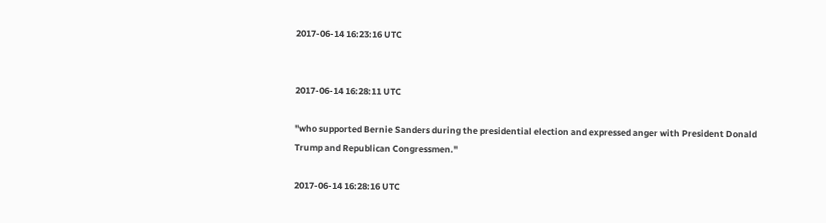2017-06-14 16:23:16 UTC


2017-06-14 16:28:11 UTC

"who supported Bernie Sanders during the presidential election and expressed anger with President Donald Trump and Republican Congressmen."

2017-06-14 16:28:16 UTC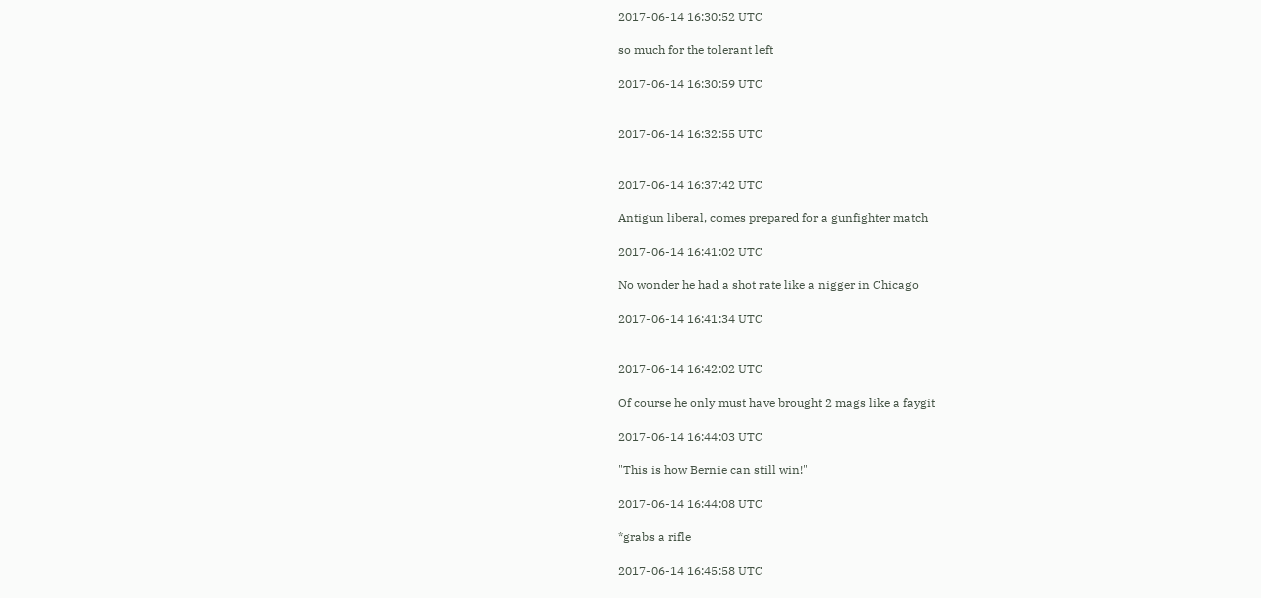2017-06-14 16:30:52 UTC

so much for the tolerant left

2017-06-14 16:30:59 UTC


2017-06-14 16:32:55 UTC


2017-06-14 16:37:42 UTC

Antigun liberal, comes prepared for a gunfighter match

2017-06-14 16:41:02 UTC

No wonder he had a shot rate like a nigger in Chicago

2017-06-14 16:41:34 UTC


2017-06-14 16:42:02 UTC

Of course he only must have brought 2 mags like a faygit

2017-06-14 16:44:03 UTC

"This is how Bernie can still win!"

2017-06-14 16:44:08 UTC

*grabs a rifle

2017-06-14 16:45:58 UTC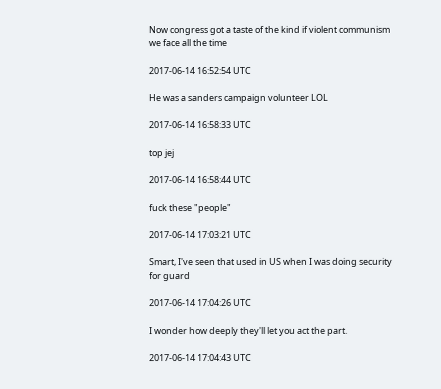Now congress got a taste of the kind if violent communism we face all the time

2017-06-14 16:52:54 UTC

He was a sanders campaign volunteer LOL

2017-06-14 16:58:33 UTC

top jej

2017-06-14 16:58:44 UTC

fuck these "people"

2017-06-14 17:03:21 UTC

Smart, I've seen that used in US when I was doing security for guard

2017-06-14 17:04:26 UTC

I wonder how deeply they'll let you act the part.

2017-06-14 17:04:43 UTC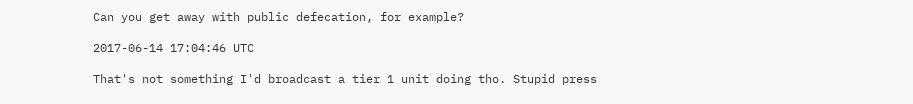Can you get away with public defecation, for example?

2017-06-14 17:04:46 UTC

That's not something I'd broadcast a tier 1 unit doing tho. Stupid press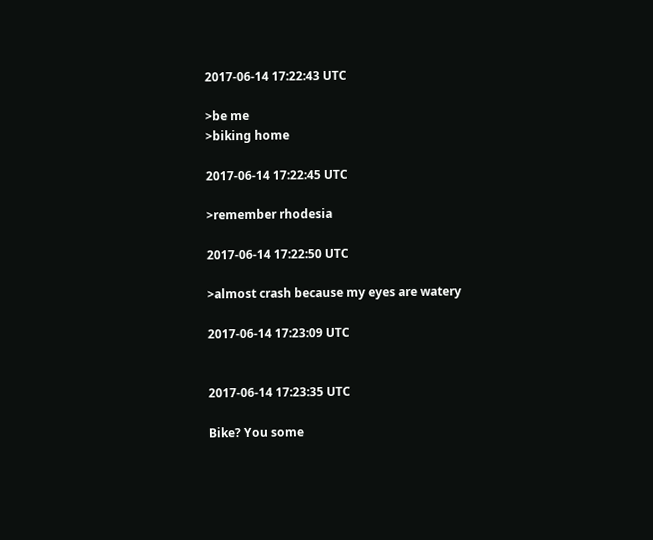2017-06-14 17:22:43 UTC

>be me
>biking home

2017-06-14 17:22:45 UTC

>remember rhodesia

2017-06-14 17:22:50 UTC

>almost crash because my eyes are watery

2017-06-14 17:23:09 UTC


2017-06-14 17:23:35 UTC

Bike? You some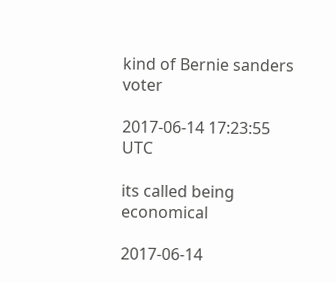kind of Bernie sanders voter

2017-06-14 17:23:55 UTC

its called being economical

2017-06-14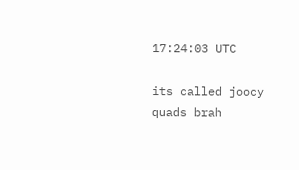17:24:03 UTC

its called joocy quads brah